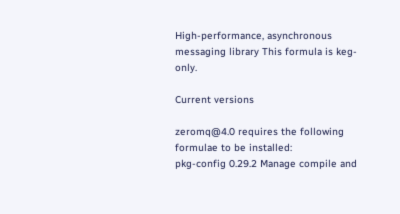High-performance, asynchronous messaging library This formula is keg-only.

Current versions

zeromq@4.0 requires the following formulae to be installed:
pkg-config 0.29.2 Manage compile and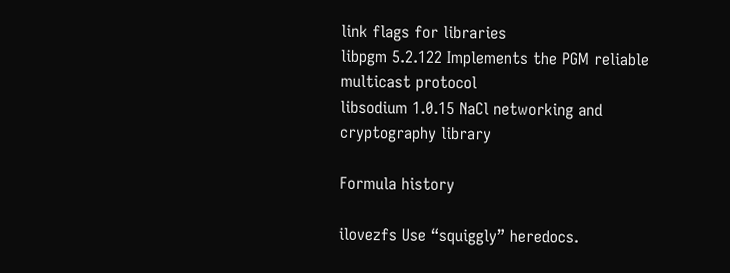link flags for libraries
libpgm 5.2.122 Implements the PGM reliable multicast protocol
libsodium 1.0.15 NaCl networking and cryptography library

Formula history

ilovezfs Use “squiggly” heredocs.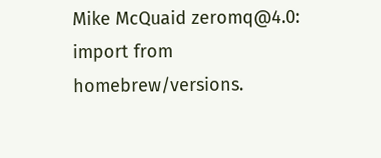Mike McQuaid zeromq@4.0: import from homebrew/versions.